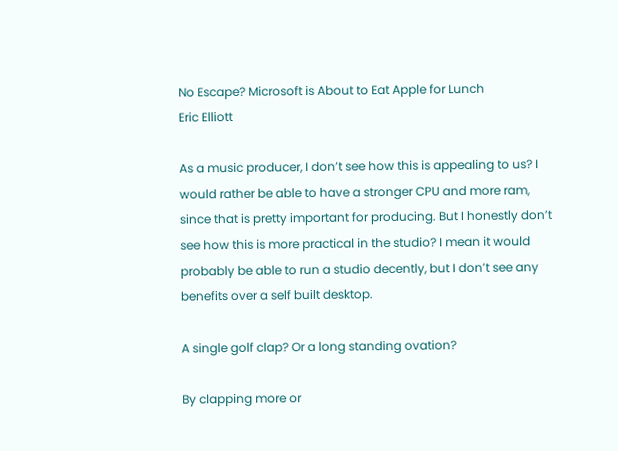No Escape? Microsoft is About to Eat Apple for Lunch
Eric Elliott

As a music producer, I don’t see how this is appealing to us? I would rather be able to have a stronger CPU and more ram, since that is pretty important for producing. But I honestly don’t see how this is more practical in the studio? I mean it would probably be able to run a studio decently, but I don’t see any benefits over a self built desktop.

A single golf clap? Or a long standing ovation?

By clapping more or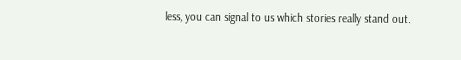less, you can signal to us which stories really stand out.